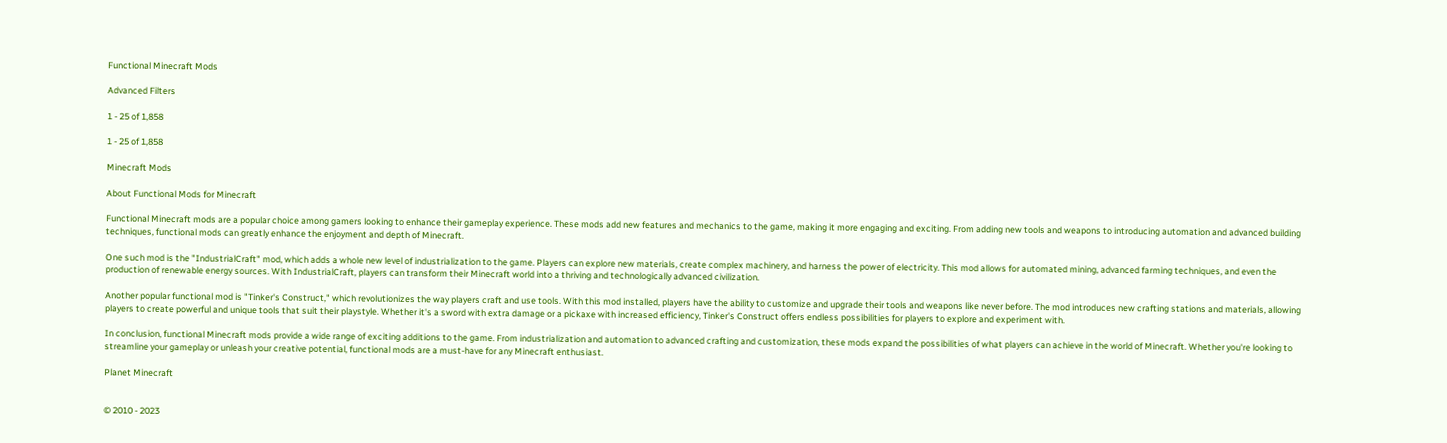Functional Minecraft Mods

Advanced Filters

1 - 25 of 1,858

1 - 25 of 1,858

Minecraft Mods

About Functional Mods for Minecraft

Functional Minecraft mods are a popular choice among gamers looking to enhance their gameplay experience. These mods add new features and mechanics to the game, making it more engaging and exciting. From adding new tools and weapons to introducing automation and advanced building techniques, functional mods can greatly enhance the enjoyment and depth of Minecraft.

One such mod is the "IndustrialCraft" mod, which adds a whole new level of industrialization to the game. Players can explore new materials, create complex machinery, and harness the power of electricity. This mod allows for automated mining, advanced farming techniques, and even the production of renewable energy sources. With IndustrialCraft, players can transform their Minecraft world into a thriving and technologically advanced civilization.

Another popular functional mod is "Tinker's Construct," which revolutionizes the way players craft and use tools. With this mod installed, players have the ability to customize and upgrade their tools and weapons like never before. The mod introduces new crafting stations and materials, allowing players to create powerful and unique tools that suit their playstyle. Whether it's a sword with extra damage or a pickaxe with increased efficiency, Tinker's Construct offers endless possibilities for players to explore and experiment with.

In conclusion, functional Minecraft mods provide a wide range of exciting additions to the game. From industrialization and automation to advanced crafting and customization, these mods expand the possibilities of what players can achieve in the world of Minecraft. Whether you're looking to streamline your gameplay or unleash your creative potential, functional mods are a must-have for any Minecraft enthusiast.

Planet Minecraft


© 2010 - 2023